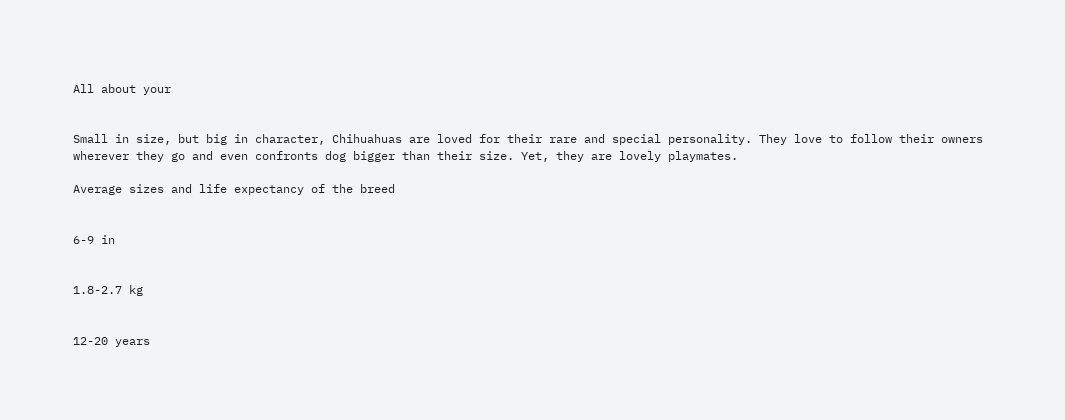All about your


Small in size, but big in character, Chihuahuas are loved for their rare and special personality. They love to follow their owners wherever they go and even confronts dog bigger than their size. Yet, they are lovely playmates.

Average sizes and life expectancy of the breed


6-9 in


1.8-2.7 kg


12-20 years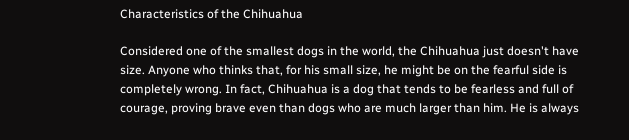Characteristics of the Chihuahua

Considered one of the smallest dogs in the world, the Chihuahua just doesn't have size. Anyone who thinks that, for his small size, he might be on the fearful side is completely wrong. In fact, Chihuahua is a dog that tends to be fearless and full of courage, proving brave even than dogs who are much larger than him. He is always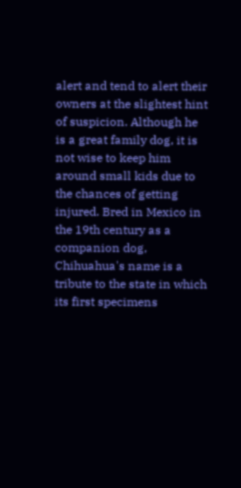alert and tend to alert their owners at the slightest hint of suspicion. Although he is a great family dog, it is not wise to keep him around small kids due to the chances of getting injured. Bred in Mexico in the 19th century as a companion dog, Chihuahua's name is a tribute to the state in which its first specimens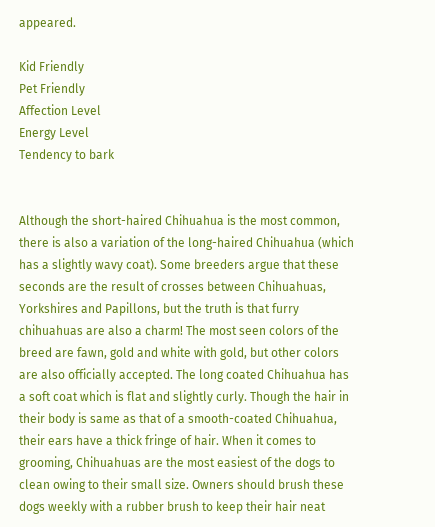appeared.

Kid Friendly
Pet Friendly
Affection Level
Energy Level
Tendency to bark


Although the short-haired Chihuahua is the most common, there is also a variation of the long-haired Chihuahua (which has a slightly wavy coat). Some breeders argue that these seconds are the result of crosses between Chihuahuas, Yorkshires and Papillons, but the truth is that furry chihuahuas are also a charm! The most seen colors of the breed are fawn, gold and white with gold, but other colors are also officially accepted. The long coated Chihuahua has a soft coat which is flat and slightly curly. Though the hair in their body is same as that of a smooth-coated Chihuahua, their ears have a thick fringe of hair. When it comes to grooming, Chihuahuas are the most easiest of the dogs to clean owing to their small size. Owners should brush these dogs weekly with a rubber brush to keep their hair neat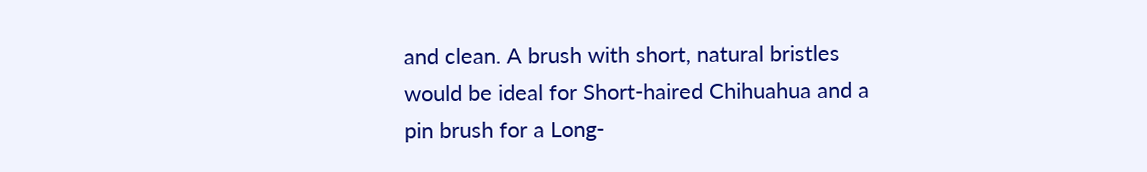and clean. A brush with short, natural bristles would be ideal for Short-haired Chihuahua and a pin brush for a Long-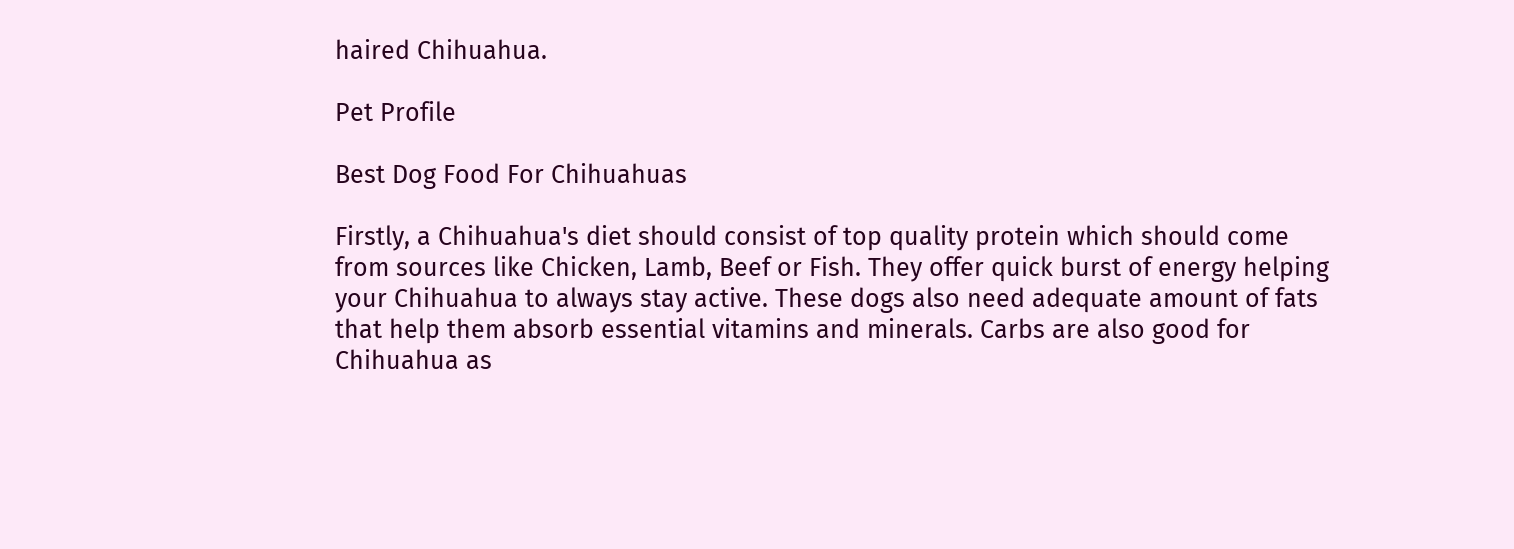haired Chihuahua.

Pet Profile

Best Dog Food For Chihuahuas

Firstly, a Chihuahua's diet should consist of top quality protein which should come from sources like Chicken, Lamb, Beef or Fish. They offer quick burst of energy helping your Chihuahua to always stay active. These dogs also need adequate amount of fats that help them absorb essential vitamins and minerals. Carbs are also good for Chihuahua as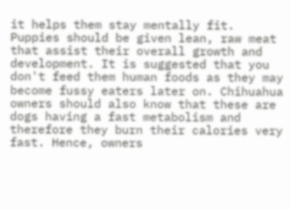it helps them stay mentally fit. Puppies should be given lean, raw meat that assist their overall growth and development. It is suggested that you don't feed them human foods as they may become fussy eaters later on. Chihuahua owners should also know that these are dogs having a fast metabolism and therefore they burn their calories very fast. Hence, owners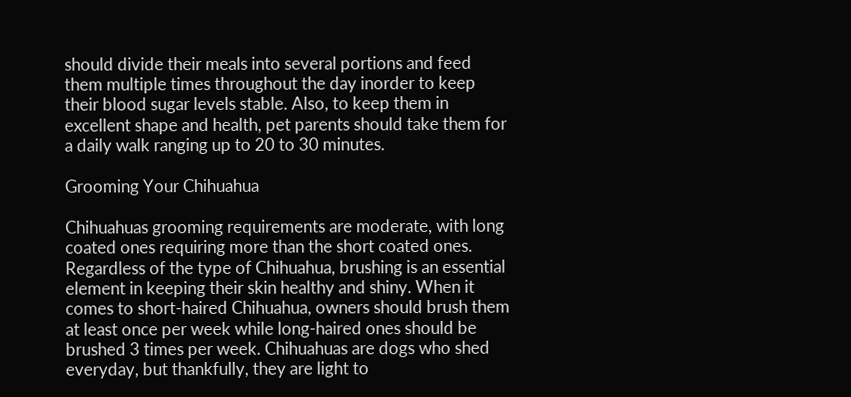should divide their meals into several portions and feed them multiple times throughout the day inorder to keep their blood sugar levels stable. Also, to keep them in excellent shape and health, pet parents should take them for a daily walk ranging up to 20 to 30 minutes.

Grooming Your Chihuahua

Chihuahuas grooming requirements are moderate, with long coated ones requiring more than the short coated ones. Regardless of the type of Chihuahua, brushing is an essential element in keeping their skin healthy and shiny. When it comes to short-haired Chihuahua, owners should brush them at least once per week while long-haired ones should be brushed 3 times per week. Chihuahuas are dogs who shed everyday, but thankfully, they are light to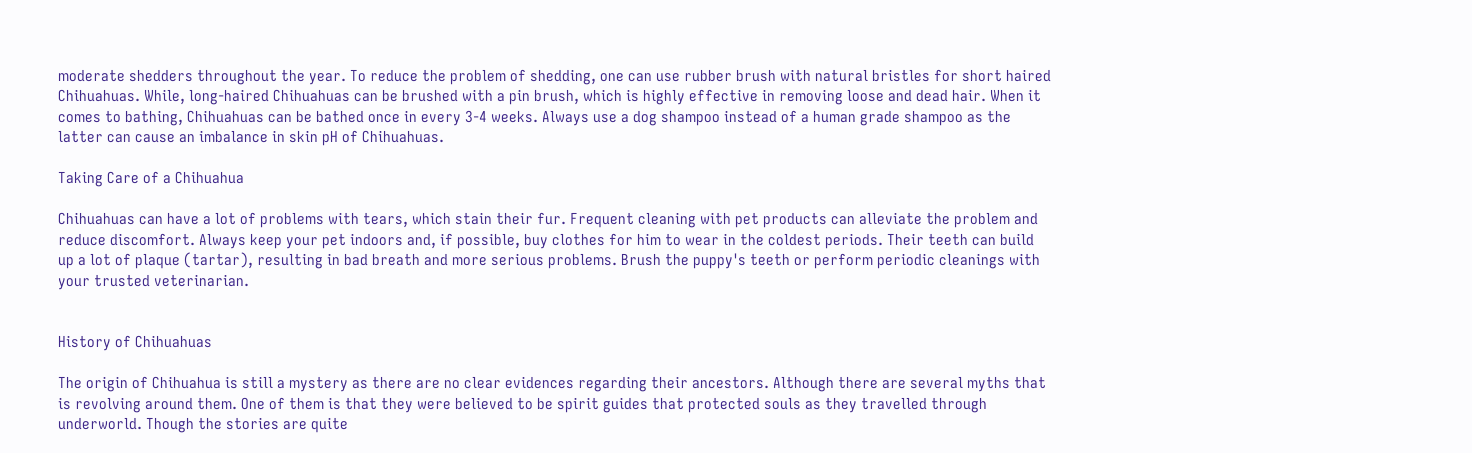moderate shedders throughout the year. To reduce the problem of shedding, one can use rubber brush with natural bristles for short haired Chihuahuas. While, long-haired Chihuahuas can be brushed with a pin brush, which is highly effective in removing loose and dead hair. When it comes to bathing, Chihuahuas can be bathed once in every 3-4 weeks. Always use a dog shampoo instead of a human grade shampoo as the latter can cause an imbalance in skin pH of Chihuahuas.

Taking Care of a Chihuahua

Chihuahuas can have a lot of problems with tears, which stain their fur. Frequent cleaning with pet products can alleviate the problem and reduce discomfort. Always keep your pet indoors and, if possible, buy clothes for him to wear in the coldest periods. Their teeth can build up a lot of plaque (tartar), resulting in bad breath and more serious problems. Brush the puppy's teeth or perform periodic cleanings with your trusted veterinarian.


History of Chihuahuas

The origin of Chihuahua is still a mystery as there are no clear evidences regarding their ancestors. Although there are several myths that is revolving around them. One of them is that they were believed to be spirit guides that protected souls as they travelled through underworld. Though the stories are quite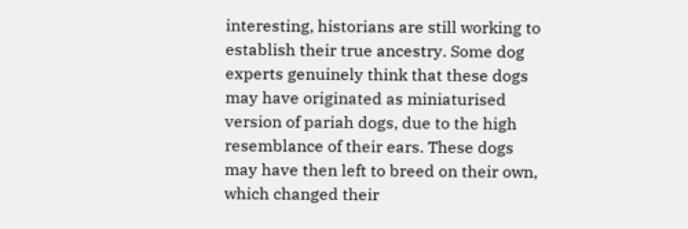interesting, historians are still working to establish their true ancestry. Some dog experts genuinely think that these dogs may have originated as miniaturised version of pariah dogs, due to the high resemblance of their ears. These dogs may have then left to breed on their own, which changed their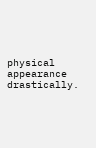physical appearance drastically.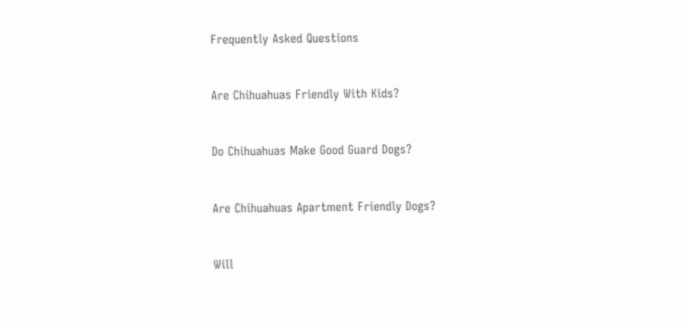Frequently Asked Questions


Are Chihuahuas Friendly With Kids?


Do Chihuahuas Make Good Guard Dogs?


Are Chihuahuas Apartment Friendly Dogs?


Will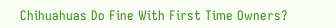Chihuahuas Do Fine With First Time Owners?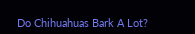Do Chihuahuas Bark A Lot?